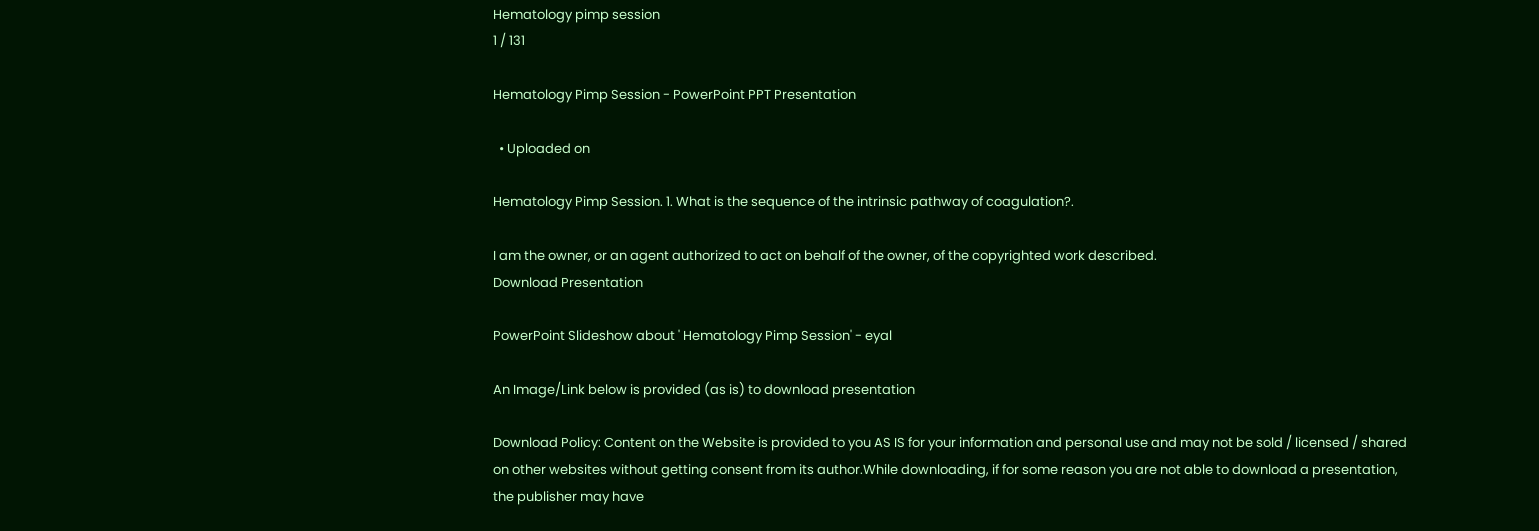Hematology pimp session
1 / 131

Hematology Pimp Session - PowerPoint PPT Presentation

  • Uploaded on

Hematology Pimp Session. 1. What is the sequence of the intrinsic pathway of coagulation?.

I am the owner, or an agent authorized to act on behalf of the owner, of the copyrighted work described.
Download Presentation

PowerPoint Slideshow about ' Hematology Pimp Session' - eyal

An Image/Link below is provided (as is) to download presentation

Download Policy: Content on the Website is provided to you AS IS for your information and personal use and may not be sold / licensed / shared on other websites without getting consent from its author.While downloading, if for some reason you are not able to download a presentation, the publisher may have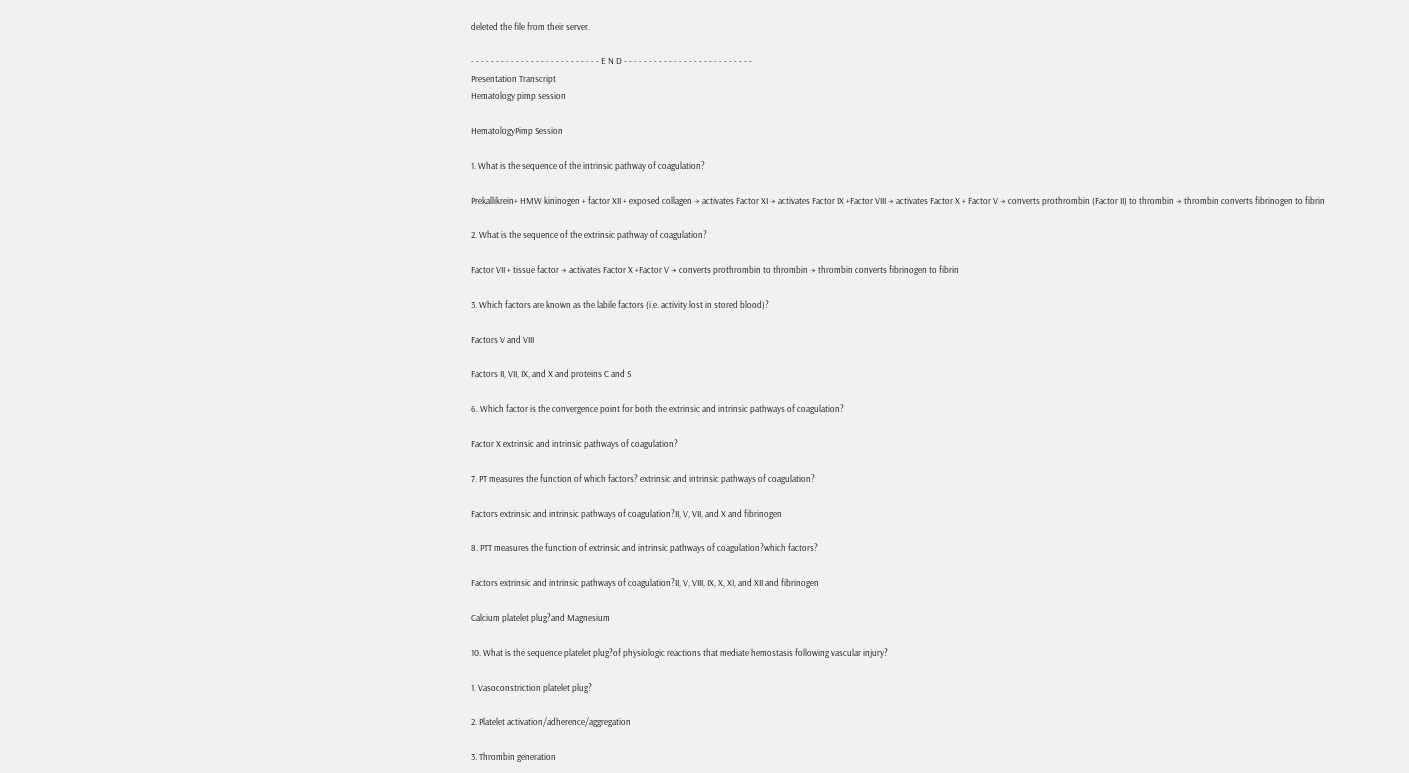deleted the file from their server.

- - - - - - - - - - - - - - - - - - - - - - - - - - E N D - - - - - - - - - - - - - - - - - - - - - - - - - -
Presentation Transcript
Hematology pimp session

HematologyPimp Session

1. What is the sequence of the intrinsic pathway of coagulation?

Prekallikrein+ HMW kininogen + factor XII + exposed collagen → activates Factor XI → activates Factor IX +Factor VIII → activates Factor X + Factor V → converts prothrombin (Factor II) to thrombin → thrombin converts fibrinogen to fibrin

2. What is the sequence of the extrinsic pathway of coagulation?

Factor VII + tissue factor → activates Factor X +Factor V → converts prothrombin to thrombin → thrombin converts fibrinogen to fibrin

3. Which factors are known as the labile factors (i.e. activity lost in stored blood)?

Factors V and VIII

Factors II, VII, IX, and X and proteins C and S

6. Which factor is the convergence point for both the extrinsic and intrinsic pathways of coagulation?

Factor X extrinsic and intrinsic pathways of coagulation?

7. PT measures the function of which factors? extrinsic and intrinsic pathways of coagulation?

Factors extrinsic and intrinsic pathways of coagulation?II, V, VII, and X and fibrinogen

8. PTT measures the function of extrinsic and intrinsic pathways of coagulation?which factors?

Factors extrinsic and intrinsic pathways of coagulation?II, V, VIII, IX, X, XI, and XII and fibrinogen

Calcium platelet plug?and Magnesium

10. What is the sequence platelet plug?of physiologic reactions that mediate hemostasis following vascular injury?

1. Vasoconstriction platelet plug?

2. Platelet activation/adherence/aggregation

3. Thrombin generation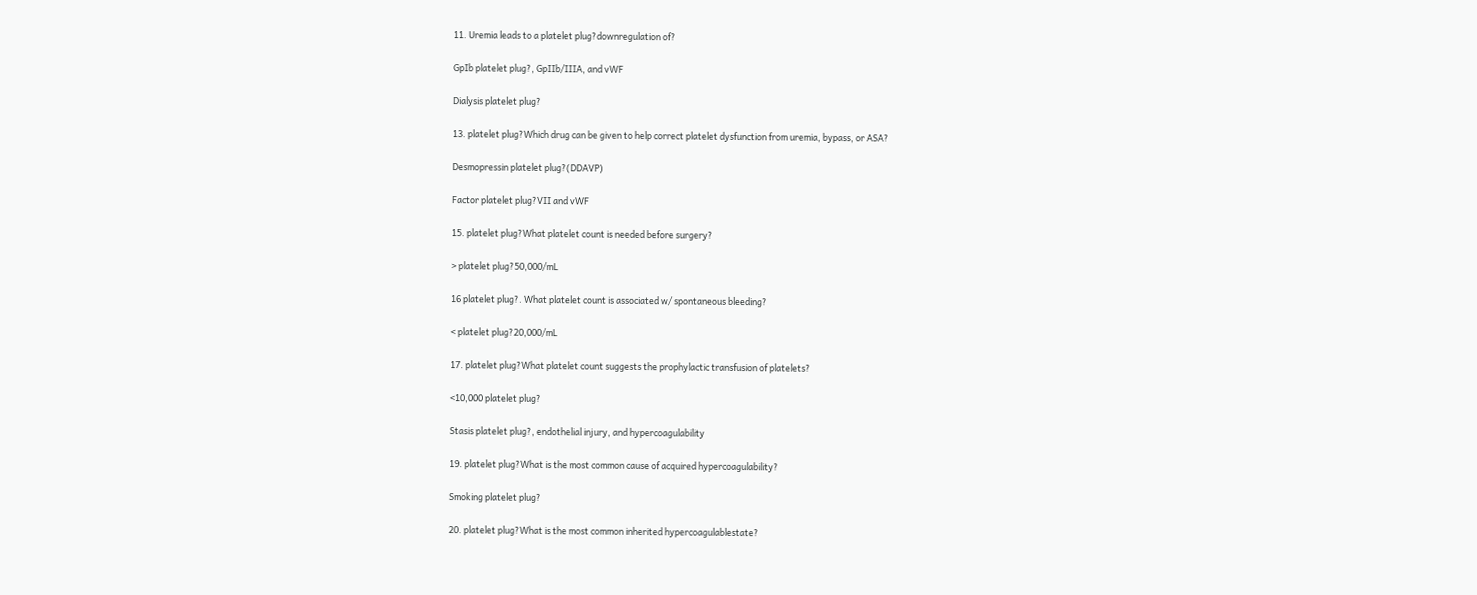11. Uremia leads to a platelet plug?downregulation of?

GpIb platelet plug?, GpIIb/IIIA, and vWF

Dialysis platelet plug?

13. platelet plug?Which drug can be given to help correct platelet dysfunction from uremia, bypass, or ASA?

Desmopressin platelet plug?(DDAVP)

Factor platelet plug?VII and vWF

15. platelet plug?What platelet count is needed before surgery?

> platelet plug?50,000/mL

16 platelet plug?. What platelet count is associated w/ spontaneous bleeding?

< platelet plug?20,000/mL

17. platelet plug?What platelet count suggests the prophylactic transfusion of platelets?

<10,000 platelet plug?

Stasis platelet plug?, endothelial injury, and hypercoagulability

19. platelet plug?What is the most common cause of acquired hypercoagulability?

Smoking platelet plug?

20. platelet plug?What is the most common inherited hypercoagulablestate?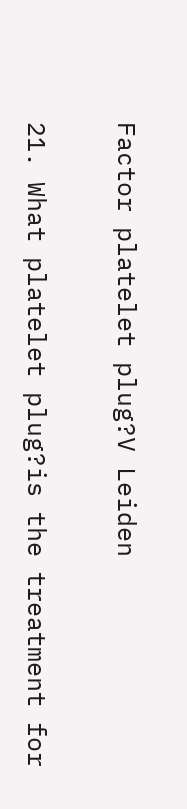Factor platelet plug?V Leiden

21. What platelet plug?is the treatment for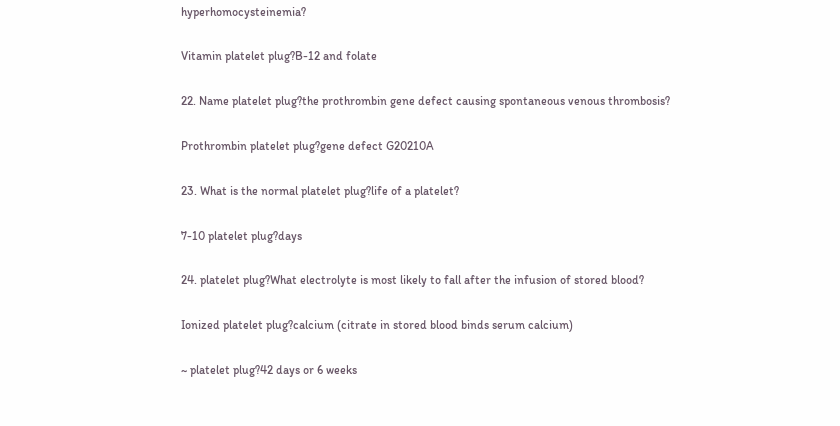hyperhomocysteinemia?

Vitamin platelet plug?B-12 and folate

22. Name platelet plug?the prothrombin gene defect causing spontaneous venous thrombosis?

Prothrombin platelet plug?gene defect G20210A

23. What is the normal platelet plug?life of a platelet?

7-10 platelet plug?days

24. platelet plug?What electrolyte is most likely to fall after the infusion of stored blood?

Ionized platelet plug?calcium (citrate in stored blood binds serum calcium)

~ platelet plug?42 days or 6 weeks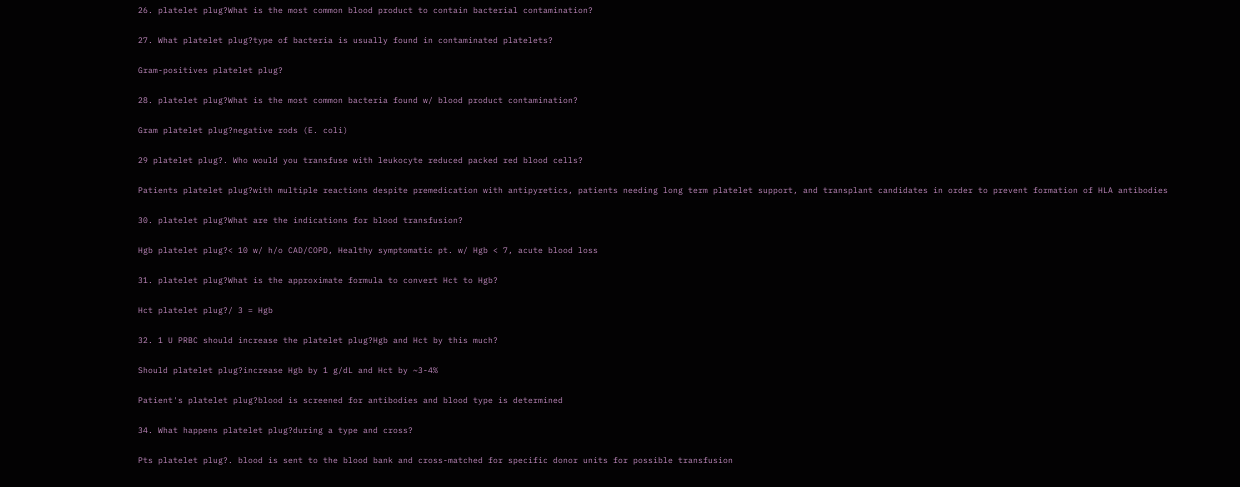26. platelet plug?What is the most common blood product to contain bacterial contamination?

27. What platelet plug?type of bacteria is usually found in contaminated platelets?

Gram-positives platelet plug?

28. platelet plug?What is the most common bacteria found w/ blood product contamination?

Gram platelet plug?negative rods (E. coli)

29 platelet plug?. Who would you transfuse with leukocyte reduced packed red blood cells?

Patients platelet plug?with multiple reactions despite premedication with antipyretics, patients needing long term platelet support, and transplant candidates in order to prevent formation of HLA antibodies

30. platelet plug?What are the indications for blood transfusion?

Hgb platelet plug?< 10 w/ h/o CAD/COPD, Healthy symptomatic pt. w/ Hgb < 7, acute blood loss

31. platelet plug?What is the approximate formula to convert Hct to Hgb?

Hct platelet plug?/ 3 = Hgb

32. 1 U PRBC should increase the platelet plug?Hgb and Hct by this much?

Should platelet plug?increase Hgb by 1 g/dL and Hct by ~3-4%

Patient's platelet plug?blood is screened for antibodies and blood type is determined

34. What happens platelet plug?during a type and cross?

Pts platelet plug?. blood is sent to the blood bank and cross-matched for specific donor units for possible transfusion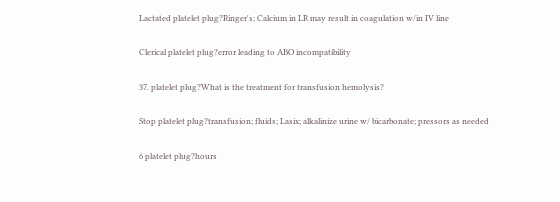Lactated platelet plug?Ringer's; Calcium in LR may result in coagulation w/in IV line

Clerical platelet plug?error leading to ABO incompatibility

37. platelet plug?What is the treatment for transfusion hemolysis?

Stop platelet plug?transfusion; fluids; Lasix; alkalinize urine w/ bicarbonate; pressors as needed

6 platelet plug?hours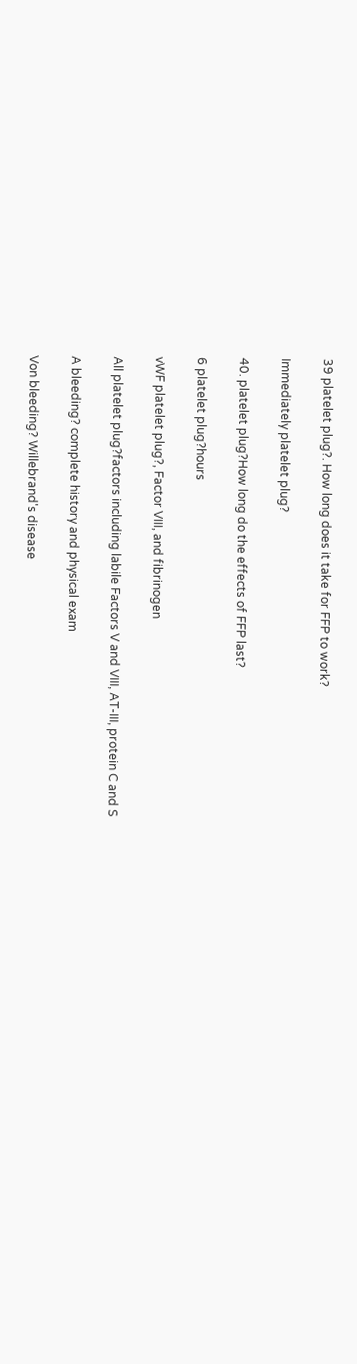39 platelet plug?. How long does it take for FFP to work?

Immediately platelet plug?

40. platelet plug?How long do the effects of FFP last?

6 platelet plug?hours

vWF platelet plug?, Factor VIII, and fibrinogen

All platelet plug?factors including labile Factors V and VIII, AT-III, protein C and S

A bleeding? complete history and physical exam

Von bleeding? Willebrand's disease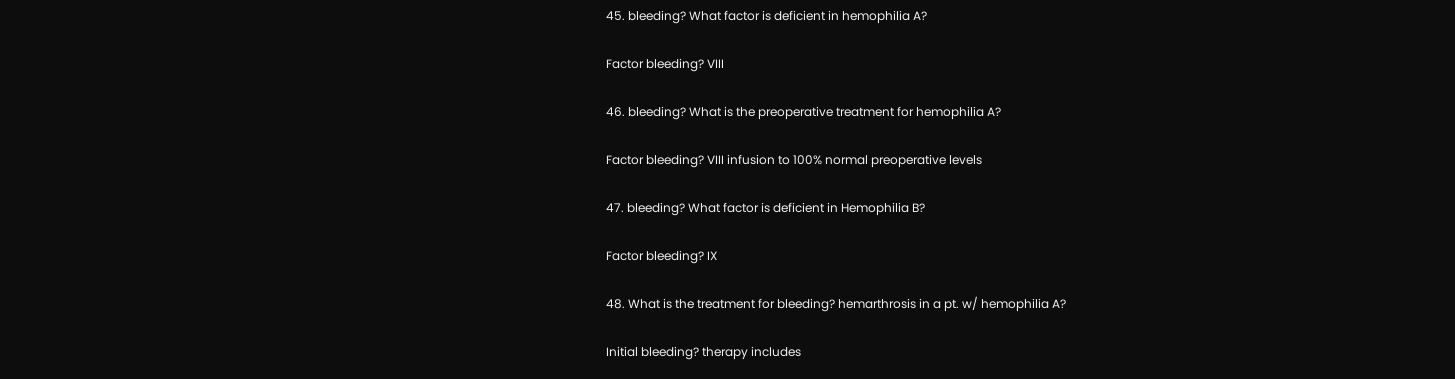45. bleeding? What factor is deficient in hemophilia A?

Factor bleeding? VIII

46. bleeding? What is the preoperative treatment for hemophilia A?

Factor bleeding? VIII infusion to 100% normal preoperative levels

47. bleeding? What factor is deficient in Hemophilia B?

Factor bleeding? IX

48. What is the treatment for bleeding? hemarthrosis in a pt. w/ hemophilia A?

Initial bleeding? therapy includes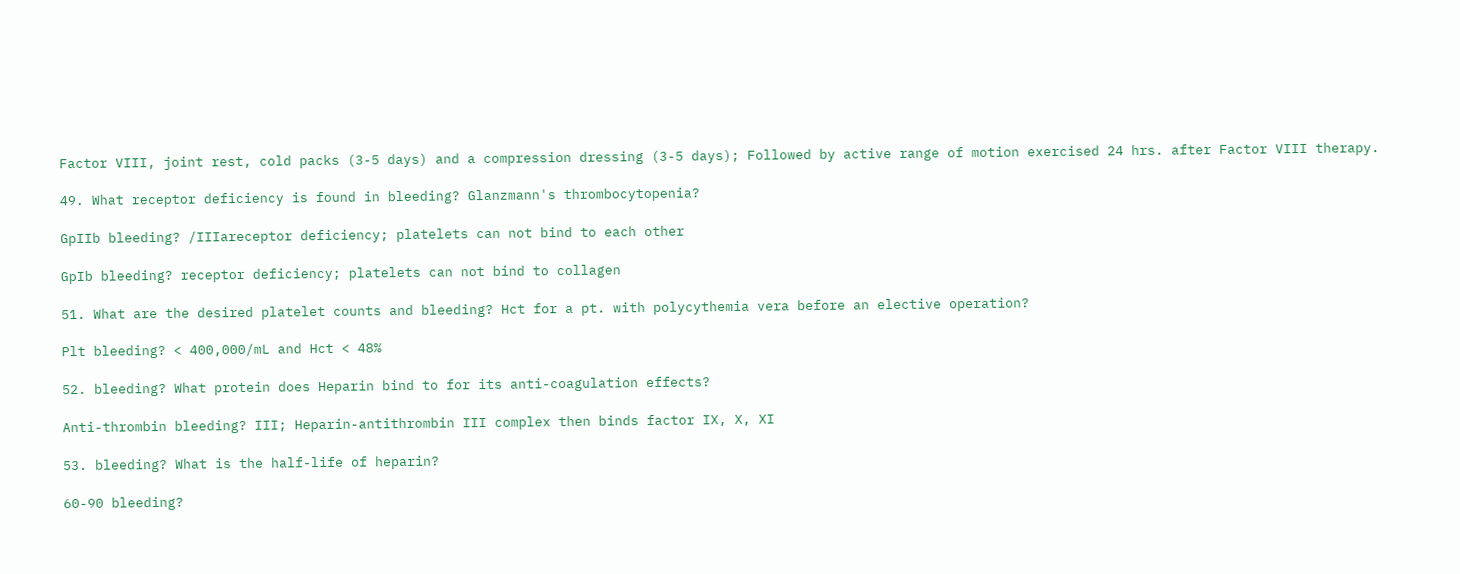Factor VIII, joint rest, cold packs (3-5 days) and a compression dressing (3-5 days); Followed by active range of motion exercised 24 hrs. after Factor VIII therapy.

49. What receptor deficiency is found in bleeding? Glanzmann's thrombocytopenia?

GpIIb bleeding? /IIIareceptor deficiency; platelets can not bind to each other

GpIb bleeding? receptor deficiency; platelets can not bind to collagen

51. What are the desired platelet counts and bleeding? Hct for a pt. with polycythemia vera before an elective operation?

Plt bleeding? < 400,000/mL and Hct < 48%

52. bleeding? What protein does Heparin bind to for its anti-coagulation effects?

Anti-thrombin bleeding? III; Heparin-antithrombin III complex then binds factor IX, X, XI

53. bleeding? What is the half-life of heparin?

60-90 bleeding?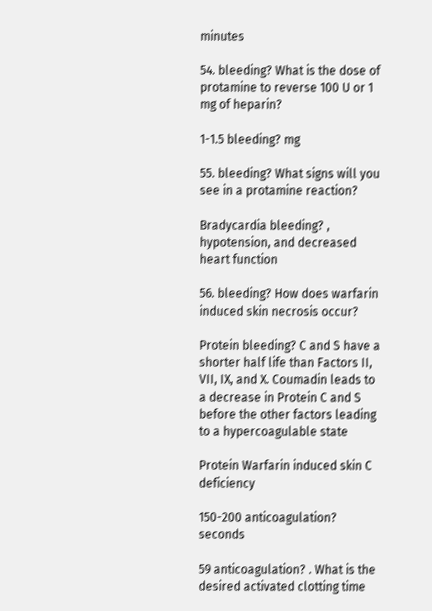minutes

54. bleeding? What is the dose of protamine to reverse 100 U or 1 mg of heparin?

1-1.5 bleeding? mg

55. bleeding? What signs will you see in a protamine reaction?

Bradycardia bleeding? , hypotension, and decreased heart function

56. bleeding? How does warfarin induced skin necrosis occur?

Protein bleeding? C and S have a shorter half life than Factors II, VII, IX, and X. Coumadin leads to a decrease in Protein C and S before the other factors leading to a hypercoagulable state

Protein Warfarin induced skin C deficiency

150-200 anticoagulation? seconds

59 anticoagulation? . What is the desired activated clotting time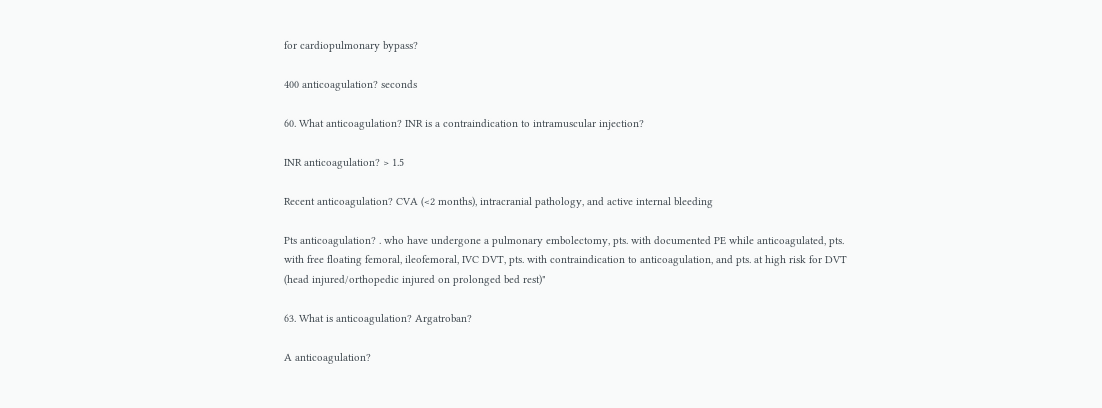for cardiopulmonary bypass?

400 anticoagulation? seconds

60. What anticoagulation? INR is a contraindication to intramuscular injection?

INR anticoagulation? > 1.5

Recent anticoagulation? CVA (<2 months), intracranial pathology, and active internal bleeding

Pts anticoagulation? . who have undergone a pulmonary embolectomy, pts. with documented PE while anticoagulated, pts. with free floating femoral, ileofemoral, IVC DVT, pts. with contraindication to anticoagulation, and pts. at high risk for DVT (head injured/orthopedic injured on prolonged bed rest)"

63. What is anticoagulation? Argatroban?

A anticoagulation?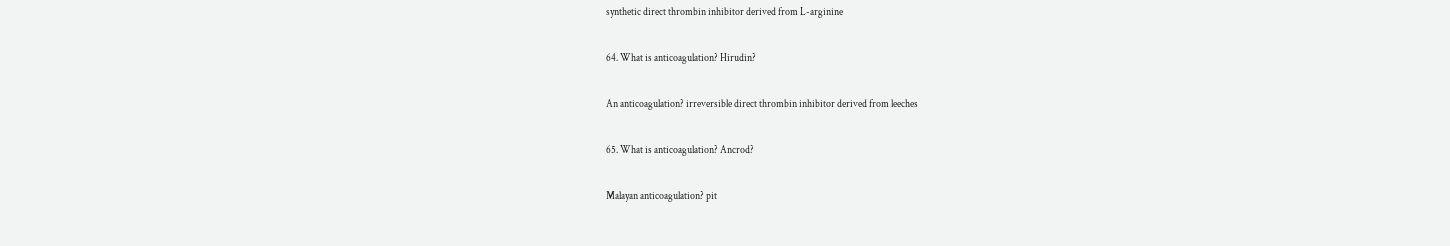synthetic direct thrombin inhibitor derived from L-arginine

64. What is anticoagulation? Hirudin?

An anticoagulation? irreversible direct thrombin inhibitor derived from leeches

65. What is anticoagulation? Ancrod?

Malayan anticoagulation? pit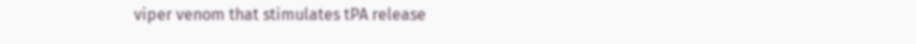viper venom that stimulates tPA release